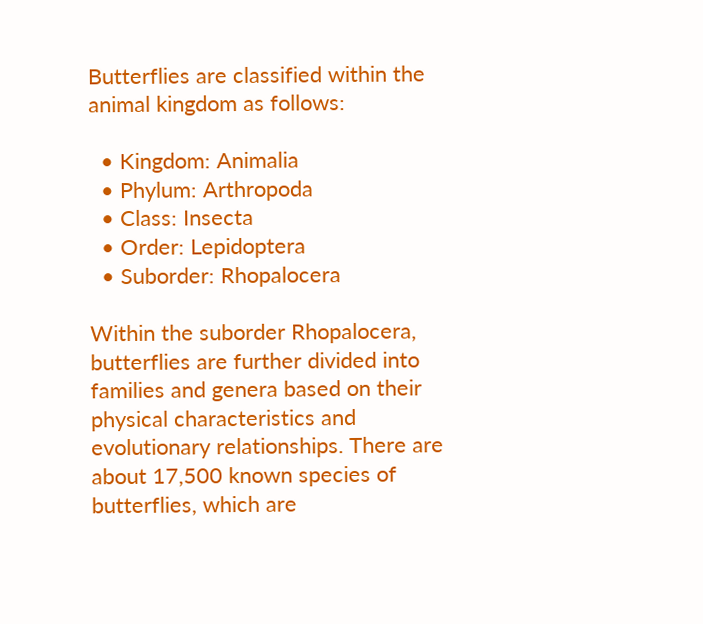Butterflies are classified within the animal kingdom as follows:

  • Kingdom: Animalia
  • Phylum: Arthropoda
  • Class: Insecta
  • Order: Lepidoptera
  • Suborder: Rhopalocera

Within the suborder Rhopalocera, butterflies are further divided into families and genera based on their physical characteristics and evolutionary relationships. There are about 17,500 known species of butterflies, which are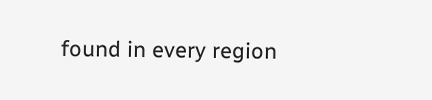found in every region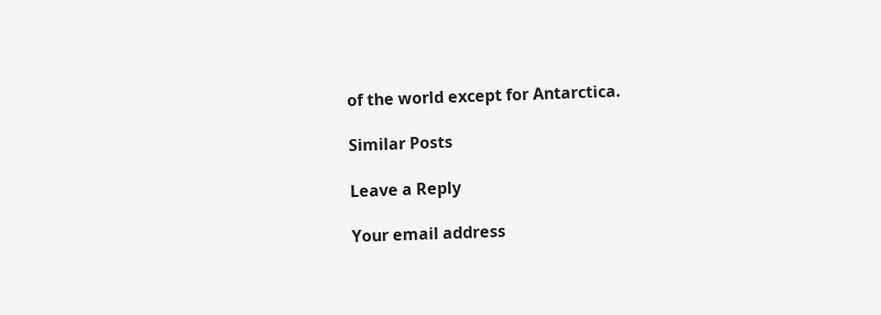of the world except for Antarctica.

Similar Posts

Leave a Reply

Your email address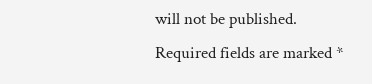will not be published. Required fields are marked *